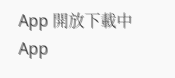App 開放下載中
App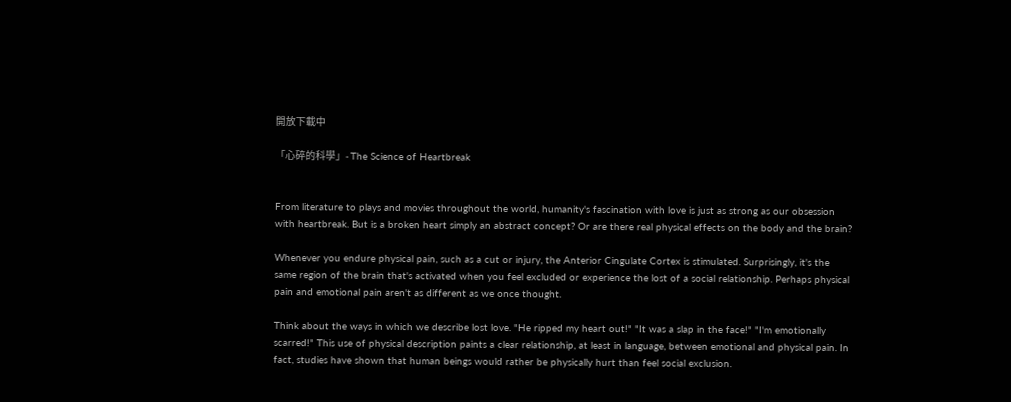開放下載中

「心碎的科學」- The Science of Heartbreak


From literature to plays and movies throughout the world, humanity's fascination with love is just as strong as our obsession with heartbreak. But is a broken heart simply an abstract concept? Or are there real physical effects on the body and the brain?

Whenever you endure physical pain, such as a cut or injury, the Anterior Cingulate Cortex is stimulated. Surprisingly, it's the same region of the brain that's activated when you feel excluded or experience the lost of a social relationship. Perhaps physical pain and emotional pain aren't as different as we once thought.

Think about the ways in which we describe lost love. "He ripped my heart out!" "It was a slap in the face!" "I'm emotionally scarred!" This use of physical description paints a clear relationship, at least in language, between emotional and physical pain. In fact, studies have shown that human beings would rather be physically hurt than feel social exclusion.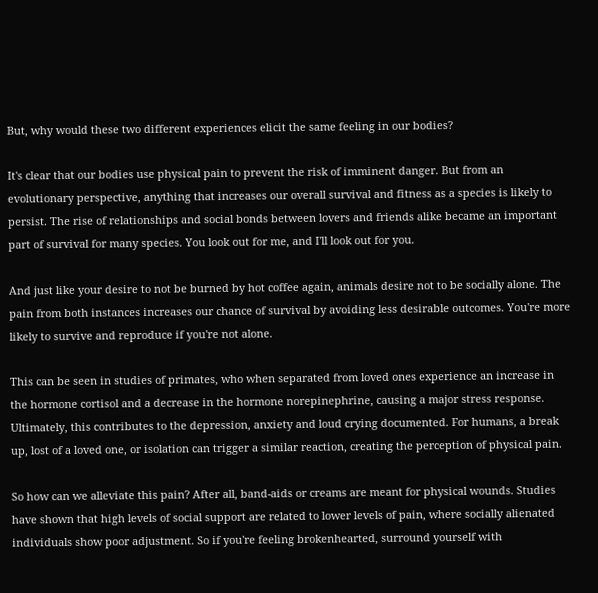But, why would these two different experiences elicit the same feeling in our bodies?

It's clear that our bodies use physical pain to prevent the risk of imminent danger. But from an evolutionary perspective, anything that increases our overall survival and fitness as a species is likely to persist. The rise of relationships and social bonds between lovers and friends alike became an important part of survival for many species. You look out for me, and I'll look out for you.

And just like your desire to not be burned by hot coffee again, animals desire not to be socially alone. The pain from both instances increases our chance of survival by avoiding less desirable outcomes. You're more likely to survive and reproduce if you're not alone.

This can be seen in studies of primates, who when separated from loved ones experience an increase in the hormone cortisol and a decrease in the hormone norepinephrine, causing a major stress response. Ultimately, this contributes to the depression, anxiety and loud crying documented. For humans, a break up, lost of a loved one, or isolation can trigger a similar reaction, creating the perception of physical pain.

So how can we alleviate this pain? After all, band-aids or creams are meant for physical wounds. Studies have shown that high levels of social support are related to lower levels of pain, where socially alienated individuals show poor adjustment. So if you're feeling brokenhearted, surround yourself with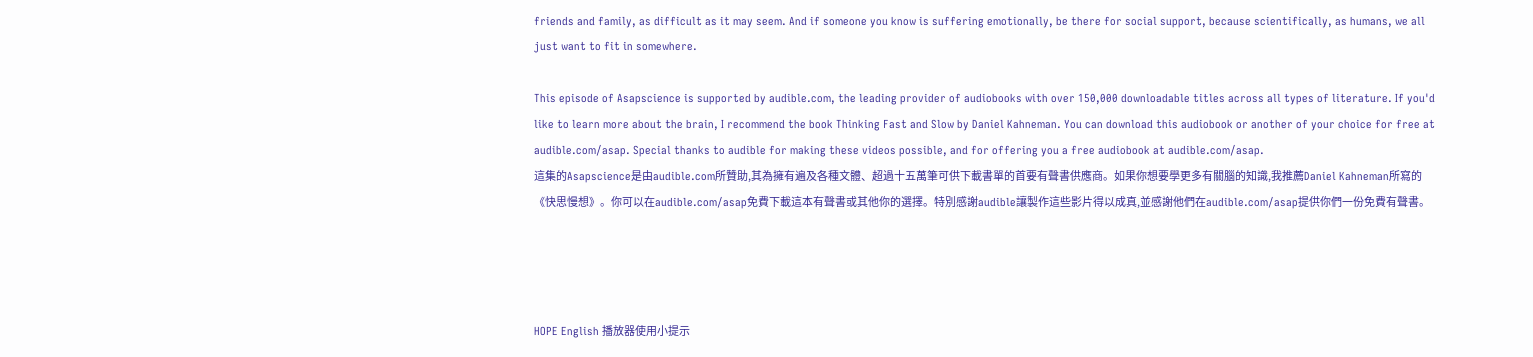friends and family, as difficult as it may seem. And if someone you know is suffering emotionally, be there for social support, because scientifically, as humans, we all just want to fit in somewhere.

This episode of Asapscience is supported by audible.com, the leading provider of audiobooks with over 150,000 downloadable titles across all types of literature. If you'd like to learn more about the brain, I recommend the book Thinking Fast and Slow by Daniel Kahneman. You can download this audiobook or another of your choice for free at audible.com/asap. Special thanks to audible for making these videos possible, and for offering you a free audiobook at audible.com/asap.
這集的Asapscience是由audible.com所贊助,其為擁有遍及各種文體、超過十五萬筆可供下載書單的首要有聲書供應商。如果你想要學更多有關腦的知識,我推薦Daniel Kahneman所寫的《快思慢想》。你可以在audible.com/asap免費下載這本有聲書或其他你的選擇。特別感謝audible讓製作這些影片得以成真,並感謝他們在audible.com/asap提供你們一份免費有聲書。




HOPE English 播放器使用小提示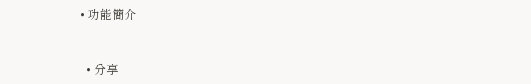• 功能簡介


  • 分享